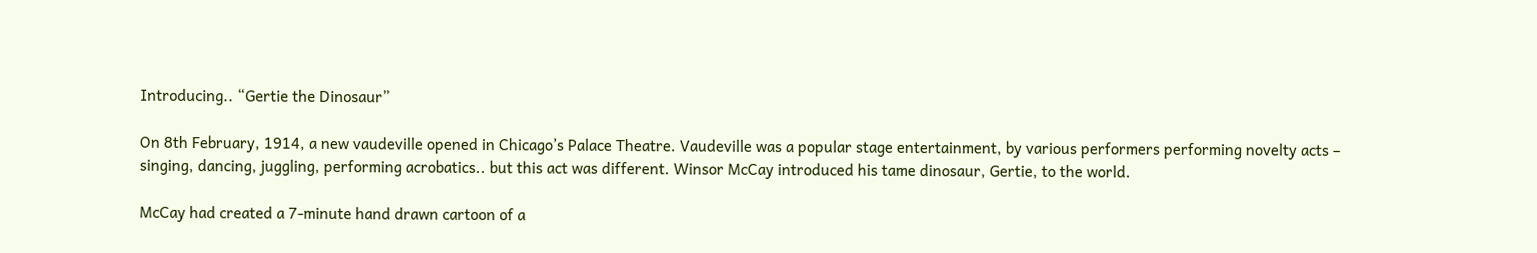Introducing.. “Gertie the Dinosaur”

On 8th February, 1914, a new vaudeville opened in Chicago’s Palace Theatre. Vaudeville was a popular stage entertainment, by various performers performing novelty acts – singing, dancing, juggling, performing acrobatics.. but this act was different. Winsor McCay introduced his tame dinosaur, Gertie, to the world.

McCay had created a 7-minute hand drawn cartoon of a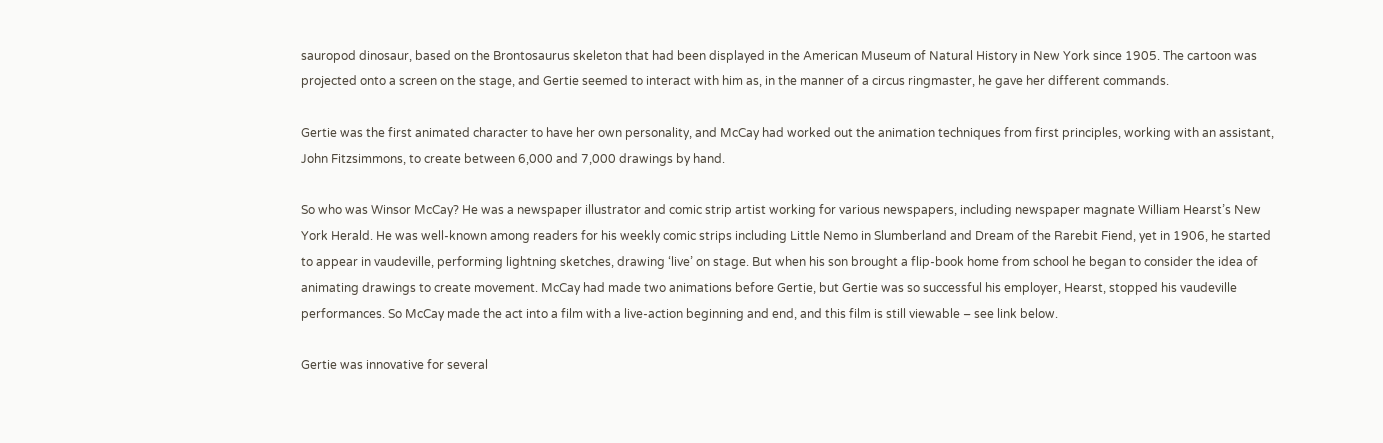sauropod dinosaur, based on the Brontosaurus skeleton that had been displayed in the American Museum of Natural History in New York since 1905. The cartoon was projected onto a screen on the stage, and Gertie seemed to interact with him as, in the manner of a circus ringmaster, he gave her different commands.

Gertie was the first animated character to have her own personality, and McCay had worked out the animation techniques from first principles, working with an assistant, John Fitzsimmons, to create between 6,000 and 7,000 drawings by hand.

So who was Winsor McCay? He was a newspaper illustrator and comic strip artist working for various newspapers, including newspaper magnate William Hearst’s New York Herald. He was well-known among readers for his weekly comic strips including Little Nemo in Slumberland and Dream of the Rarebit Fiend, yet in 1906, he started to appear in vaudeville, performing lightning sketches, drawing ‘live’ on stage. But when his son brought a flip-book home from school he began to consider the idea of animating drawings to create movement. McCay had made two animations before Gertie, but Gertie was so successful his employer, Hearst, stopped his vaudeville performances. So McCay made the act into a film with a live-action beginning and end, and this film is still viewable – see link below.

Gertie was innovative for several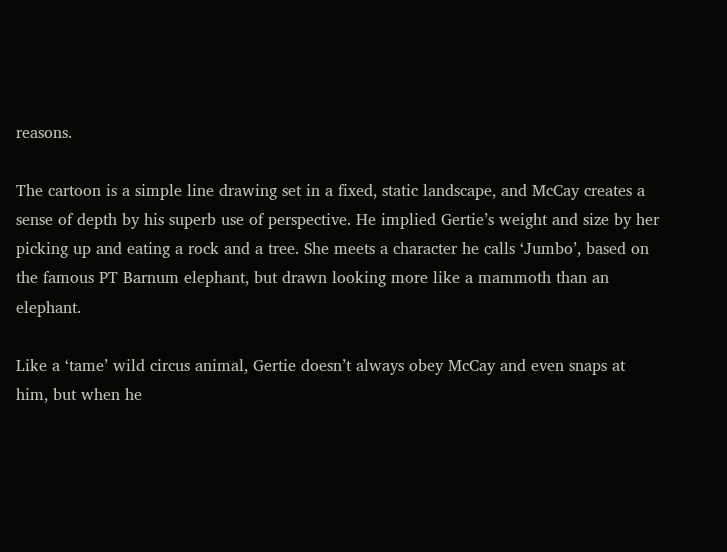reasons.

The cartoon is a simple line drawing set in a fixed, static landscape, and McCay creates a sense of depth by his superb use of perspective. He implied Gertie’s weight and size by her picking up and eating a rock and a tree. She meets a character he calls ‘Jumbo’, based on the famous PT Barnum elephant, but drawn looking more like a mammoth than an elephant.

Like a ‘tame’ wild circus animal, Gertie doesn’t always obey McCay and even snaps at him, but when he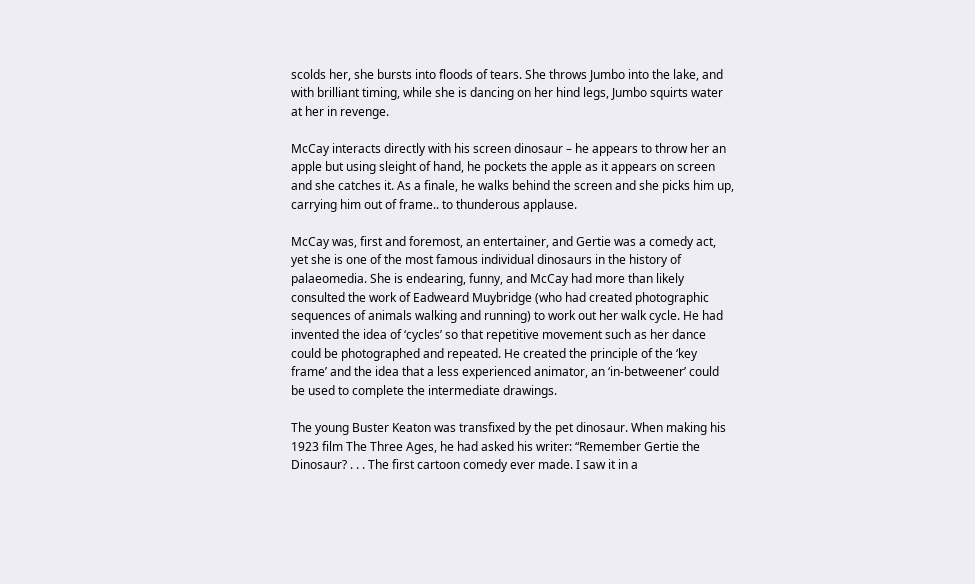scolds her, she bursts into floods of tears. She throws Jumbo into the lake, and with brilliant timing, while she is dancing on her hind legs, Jumbo squirts water at her in revenge.

McCay interacts directly with his screen dinosaur – he appears to throw her an apple but using sleight of hand, he pockets the apple as it appears on screen and she catches it. As a finale, he walks behind the screen and she picks him up, carrying him out of frame.. to thunderous applause.

McCay was, first and foremost, an entertainer, and Gertie was a comedy act, yet she is one of the most famous individual dinosaurs in the history of palaeomedia. She is endearing, funny, and McCay had more than likely consulted the work of Eadweard Muybridge (who had created photographic sequences of animals walking and running) to work out her walk cycle. He had invented the idea of ‘cycles’ so that repetitive movement such as her dance could be photographed and repeated. He created the principle of the ‘key frame’ and the idea that a less experienced animator, an ‘in-betweener’ could be used to complete the intermediate drawings.

The young Buster Keaton was transfixed by the pet dinosaur. When making his 1923 film The Three Ages, he had asked his writer: “Remember Gertie the Dinosaur? . . . The first cartoon comedy ever made. I saw it in a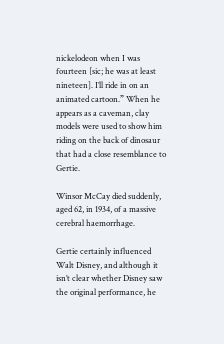nickelodeon when I was fourteen [sic; he was at least nineteen]. I’ll ride in on an animated cartoon.” When he appears as a caveman, clay models were used to show him riding on the back of dinosaur that had a close resemblance to Gertie.

Winsor McCay died suddenly, aged 62, in 1934, of a massive cerebral haemorrhage.

Gertie certainly influenced Walt Disney, and although it isn’t clear whether Disney saw the original performance, he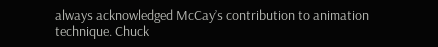always acknowledged McCay’s contribution to animation technique. Chuck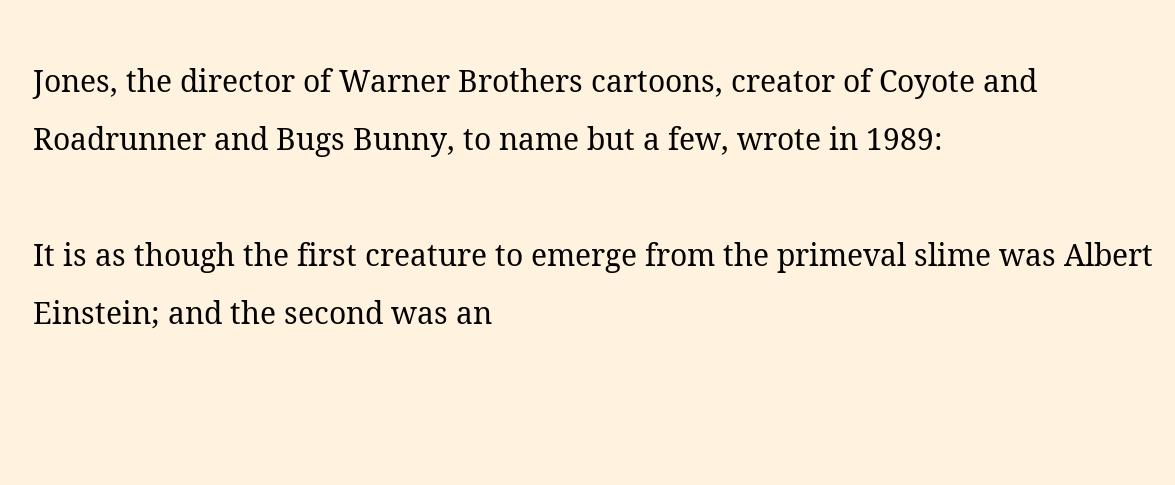Jones, the director of Warner Brothers cartoons, creator of Coyote and Roadrunner and Bugs Bunny, to name but a few, wrote in 1989:

It is as though the first creature to emerge from the primeval slime was Albert Einstein; and the second was an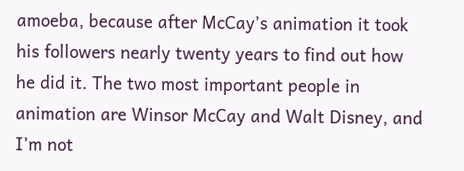amoeba, because after McCay’s animation it took his followers nearly twenty years to find out how he did it. The two most important people in animation are Winsor McCay and Walt Disney, and I’m not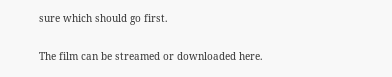sure which should go first.

The film can be streamed or downloaded here.